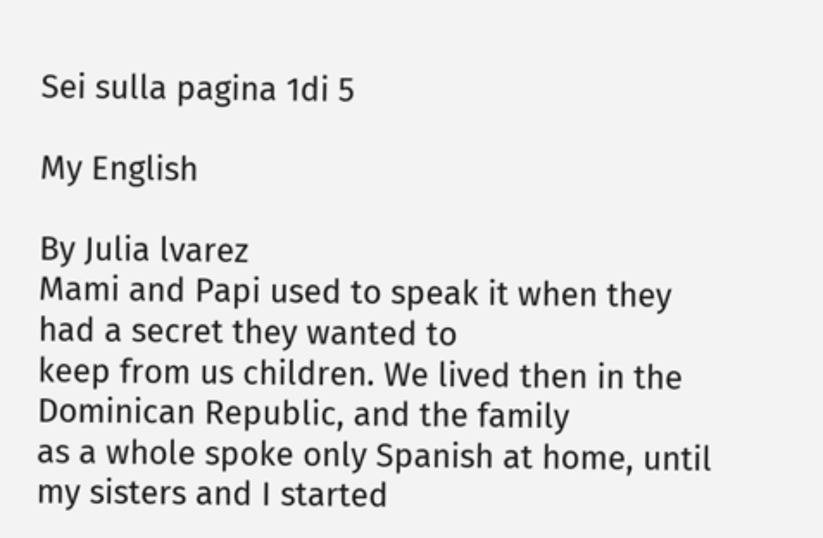Sei sulla pagina 1di 5

My English

By Julia lvarez
Mami and Papi used to speak it when they had a secret they wanted to
keep from us children. We lived then in the Dominican Republic, and the family
as a whole spoke only Spanish at home, until my sisters and I started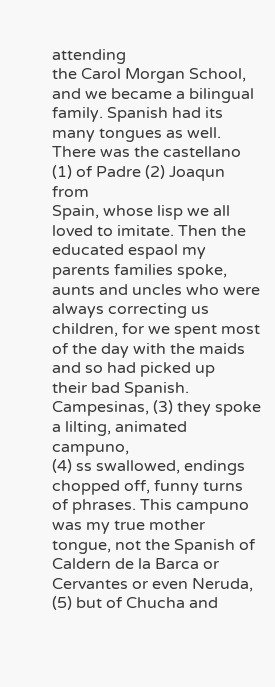attending
the Carol Morgan School, and we became a bilingual family. Spanish had its
many tongues as well. There was the castellano (1) of Padre (2) Joaqun from
Spain, whose lisp we all loved to imitate. Then the educated espaol my
parents families spoke, aunts and uncles who were always correcting us
children, for we spent most of the day with the maids and so had picked up
their bad Spanish. Campesinas, (3) they spoke a lilting, animated campuno,
(4) ss swallowed, endings chopped off, funny turns of phrases. This campuno
was my true mother tongue, not the Spanish of Caldern de la Barca or
Cervantes or even Neruda, (5) but of Chucha and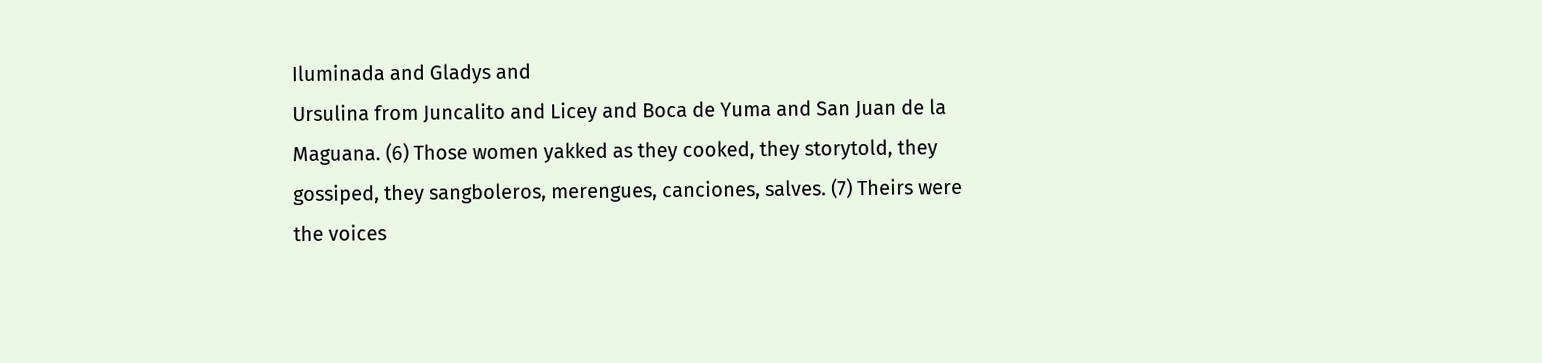Iluminada and Gladys and
Ursulina from Juncalito and Licey and Boca de Yuma and San Juan de la
Maguana. (6) Those women yakked as they cooked, they storytold, they
gossiped, they sangboleros, merengues, canciones, salves. (7) Theirs were
the voices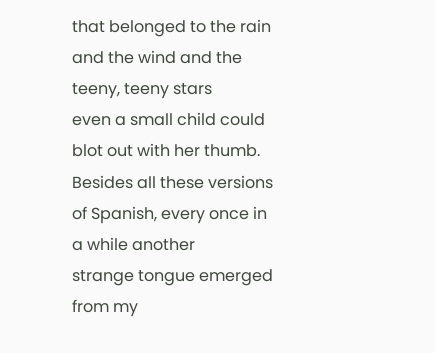that belonged to the rain and the wind and the teeny, teeny stars
even a small child could blot out with her thumb.
Besides all these versions of Spanish, every once in a while another
strange tongue emerged from my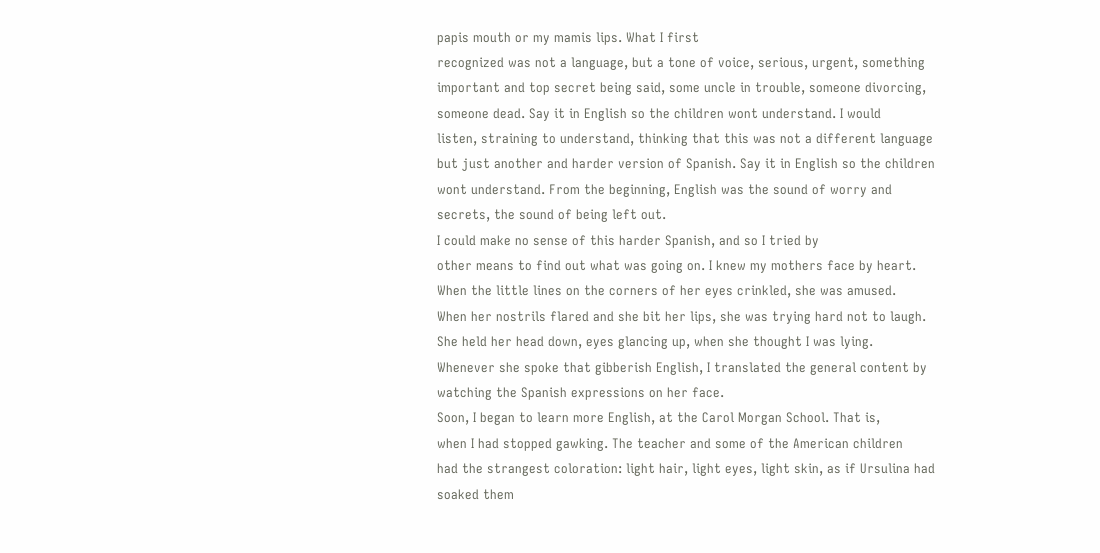papis mouth or my mamis lips. What I first
recognized was not a language, but a tone of voice, serious, urgent, something
important and top secret being said, some uncle in trouble, someone divorcing,
someone dead. Say it in English so the children wont understand. I would
listen, straining to understand, thinking that this was not a different language
but just another and harder version of Spanish. Say it in English so the children
wont understand. From the beginning, English was the sound of worry and
secrets, the sound of being left out.
I could make no sense of this harder Spanish, and so I tried by
other means to find out what was going on. I knew my mothers face by heart.
When the little lines on the corners of her eyes crinkled, she was amused.
When her nostrils flared and she bit her lips, she was trying hard not to laugh.
She held her head down, eyes glancing up, when she thought I was lying.
Whenever she spoke that gibberish English, I translated the general content by
watching the Spanish expressions on her face.
Soon, I began to learn more English, at the Carol Morgan School. That is,
when I had stopped gawking. The teacher and some of the American children
had the strangest coloration: light hair, light eyes, light skin, as if Ursulina had
soaked them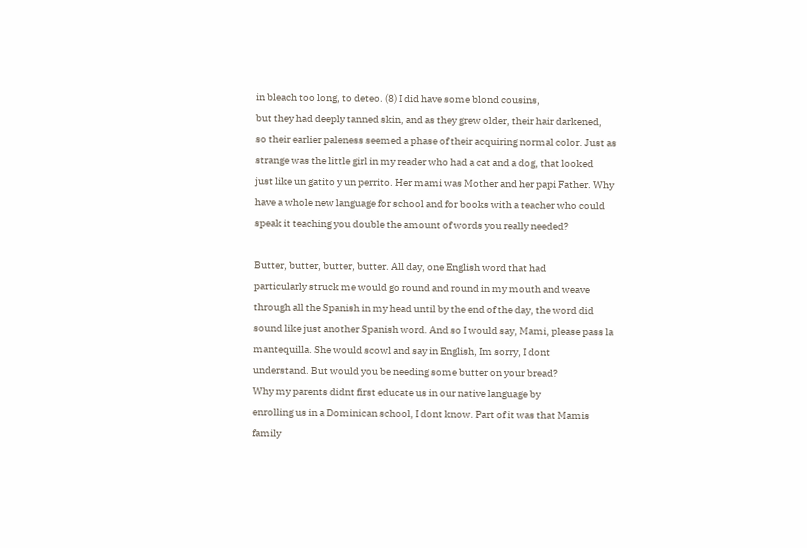in bleach too long, to deteo. (8) I did have some blond cousins,
but they had deeply tanned skin, and as they grew older, their hair darkened,
so their earlier paleness seemed a phase of their acquiring normal color. Just as
strange was the little girl in my reader who had a cat and a dog, that looked
just like un gatito y un perrito. Her mami was Mother and her papi Father. Why
have a whole new language for school and for books with a teacher who could
speak it teaching you double the amount of words you really needed?

Butter, butter, butter, butter. All day, one English word that had
particularly struck me would go round and round in my mouth and weave
through all the Spanish in my head until by the end of the day, the word did
sound like just another Spanish word. And so I would say, Mami, please pass la
mantequilla. She would scowl and say in English, Im sorry, I dont
understand. But would you be needing some butter on your bread?
Why my parents didnt first educate us in our native language by
enrolling us in a Dominican school, I dont know. Part of it was that Mamis
family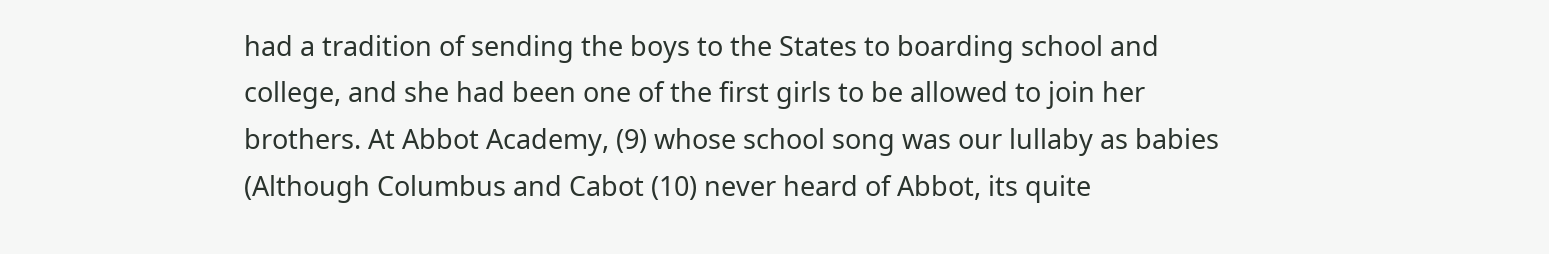had a tradition of sending the boys to the States to boarding school and
college, and she had been one of the first girls to be allowed to join her
brothers. At Abbot Academy, (9) whose school song was our lullaby as babies
(Although Columbus and Cabot (10) never heard of Abbot, its quite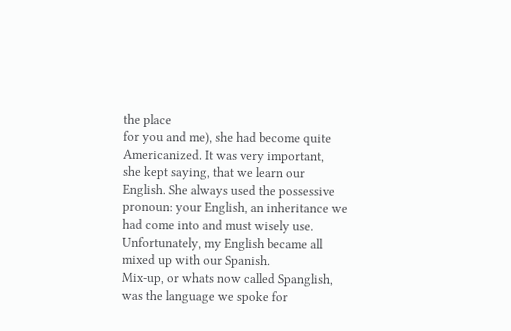the place
for you and me), she had become quite Americanized. It was very important,
she kept saying, that we learn our English. She always used the possessive
pronoun: your English, an inheritance we had come into and must wisely use.
Unfortunately, my English became all mixed up with our Spanish.
Mix-up, or whats now called Spanglish, was the language we spoke for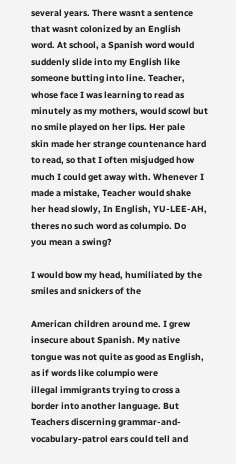several years. There wasnt a sentence that wasnt colonized by an English
word. At school, a Spanish word would suddenly slide into my English like
someone butting into line. Teacher, whose face I was learning to read as
minutely as my mothers, would scowl but no smile played on her lips. Her pale
skin made her strange countenance hard to read, so that I often misjudged how
much I could get away with. Whenever I made a mistake, Teacher would shake
her head slowly, In English, YU-LEE-AH, theres no such word as columpio. Do
you mean a swing?

I would bow my head, humiliated by the smiles and snickers of the

American children around me. I grew insecure about Spanish. My native
tongue was not quite as good as English, as if words like columpio were
illegal immigrants trying to cross a border into another language. But
Teachers discerning grammar-and-vocabulary-patrol ears could tell and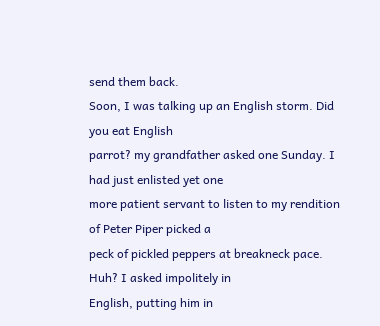send them back.
Soon, I was talking up an English storm. Did you eat English
parrot? my grandfather asked one Sunday. I had just enlisted yet one
more patient servant to listen to my rendition of Peter Piper picked a
peck of pickled peppers at breakneck pace. Huh? I asked impolitely in
English, putting him in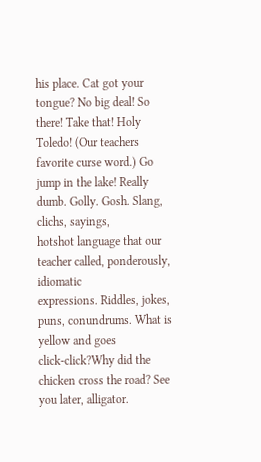his place. Cat got your tongue? No big deal! So
there! Take that! Holy Toledo! (Our teachers favorite curse word.) Go
jump in the lake! Really dumb. Golly. Gosh. Slang, clichs, sayings,
hotshot language that our teacher called, ponderously, idiomatic
expressions. Riddles, jokes, puns, conundrums. What is yellow and goes
click-click?Why did the chicken cross the road? See you later, alligator.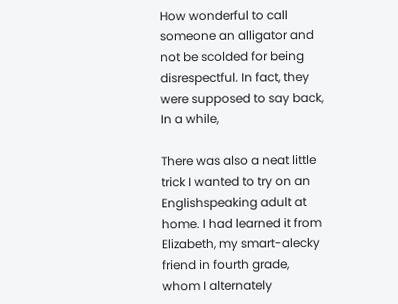How wonderful to call someone an alligator and not be scolded for being
disrespectful. In fact, they were supposed to say back, In a while,

There was also a neat little trick I wanted to try on an Englishspeaking adult at home. I had learned it from Elizabeth, my smart-alecky
friend in fourth grade, whom I alternately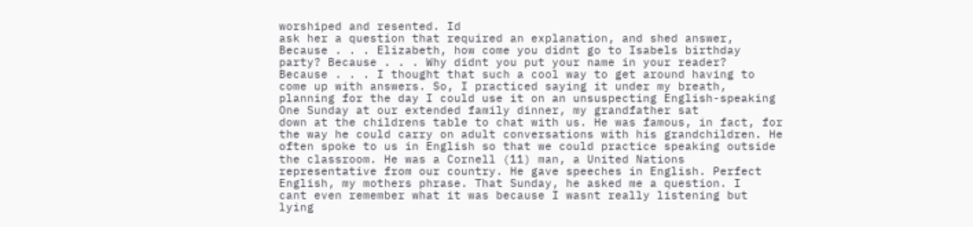worshiped and resented. Id
ask her a question that required an explanation, and shed answer,
Because . . . Elizabeth, how come you didnt go to Isabels birthday
party? Because . . . Why didnt you put your name in your reader?
Because . . . I thought that such a cool way to get around having to
come up with answers. So, I practiced saying it under my breath,
planning for the day I could use it on an unsuspecting English-speaking
One Sunday at our extended family dinner, my grandfather sat
down at the childrens table to chat with us. He was famous, in fact, for
the way he could carry on adult conversations with his grandchildren. He
often spoke to us in English so that we could practice speaking outside
the classroom. He was a Cornell (11) man, a United Nations
representative from our country. He gave speeches in English. Perfect
English, my mothers phrase. That Sunday, he asked me a question. I
cant even remember what it was because I wasnt really listening but
lying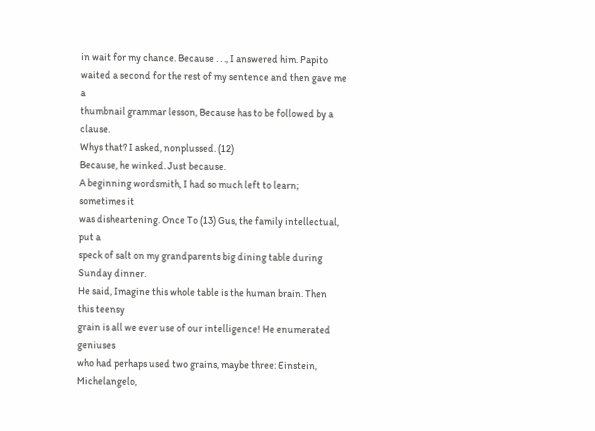in wait for my chance. Because . . ., I answered him. Papito
waited a second for the rest of my sentence and then gave me a
thumbnail grammar lesson, Because has to be followed by a clause.
Whys that? I asked, nonplussed. (12)
Because, he winked. Just because.
A beginning wordsmith, I had so much left to learn; sometimes it
was disheartening. Once To (13) Gus, the family intellectual, put a
speck of salt on my grandparents big dining table during Sunday dinner.
He said, Imagine this whole table is the human brain. Then this teensy
grain is all we ever use of our intelligence! He enumerated geniuses
who had perhaps used two grains, maybe three: Einstein, Michelangelo,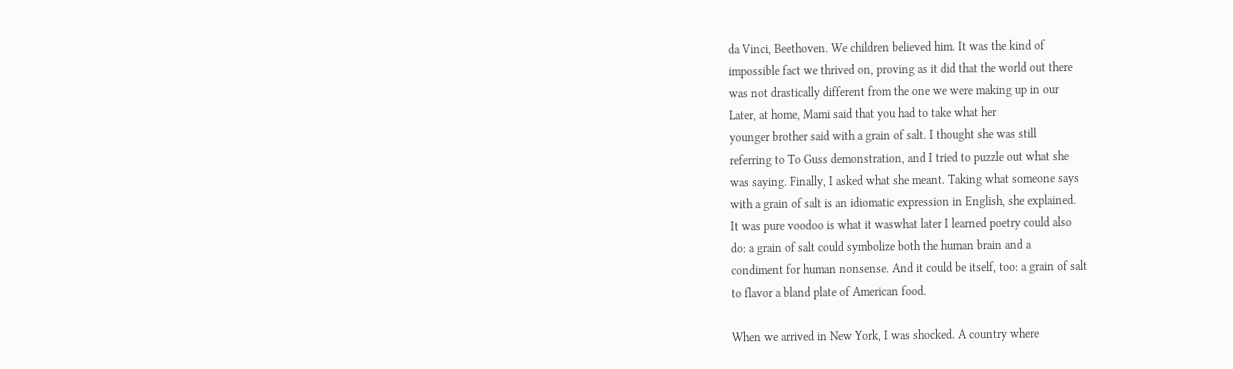da Vinci, Beethoven. We children believed him. It was the kind of
impossible fact we thrived on, proving as it did that the world out there
was not drastically different from the one we were making up in our
Later, at home, Mami said that you had to take what her
younger brother said with a grain of salt. I thought she was still
referring to To Guss demonstration, and I tried to puzzle out what she
was saying. Finally, I asked what she meant. Taking what someone says
with a grain of salt is an idiomatic expression in English, she explained.
It was pure voodoo is what it waswhat later I learned poetry could also
do: a grain of salt could symbolize both the human brain and a
condiment for human nonsense. And it could be itself, too: a grain of salt
to flavor a bland plate of American food.

When we arrived in New York, I was shocked. A country where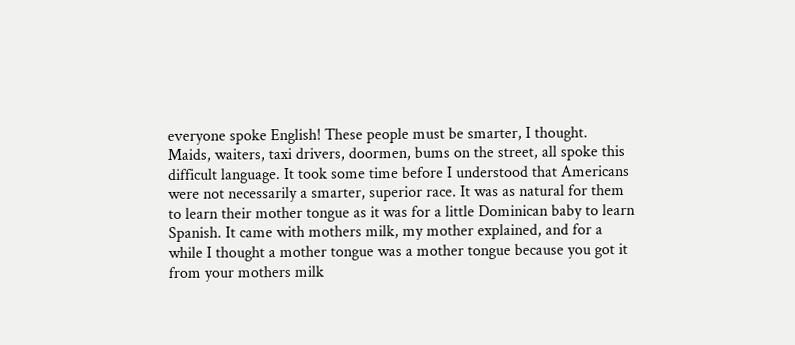everyone spoke English! These people must be smarter, I thought.
Maids, waiters, taxi drivers, doormen, bums on the street, all spoke this
difficult language. It took some time before I understood that Americans
were not necessarily a smarter, superior race. It was as natural for them
to learn their mother tongue as it was for a little Dominican baby to learn
Spanish. It came with mothers milk, my mother explained, and for a
while I thought a mother tongue was a mother tongue because you got it
from your mothers milk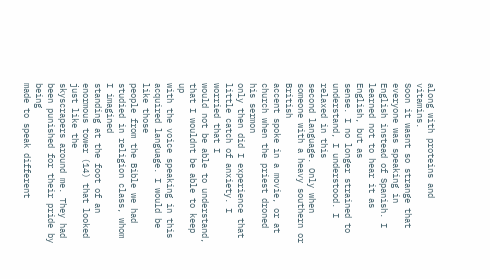along with proteins and vitamins.
Soon it wasnt so strange that everyone was speaking in
English instead of Spanish. I learned not to hear it as English, but as
sense. I no longer strained to understand, I understood. I relaxed in this
second language. Only when someone with a heavy southern or British
accent spoke in a movie, or at church when the priest droned his sermon
only then did I experience that little catch of anxiety. I worried that I
would not be able to understand, that I wouldnt be able to keep up
with the voice speaking in this acquired language. I would be like those
people from the Bible we had studied in religion class, whom I imagined
standing at the foot of an enormous tower (14) that looked just like the
skyscrapers around me. They had been punished for their pride by being
made to speak different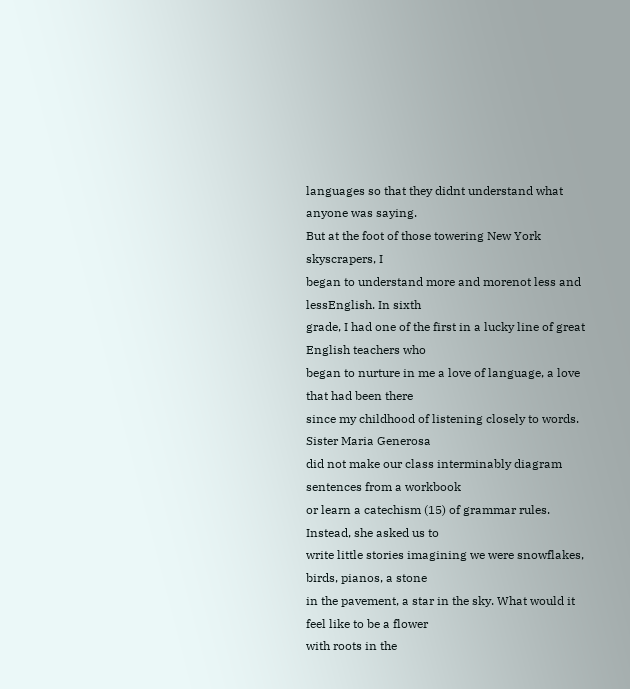languages so that they didnt understand what
anyone was saying.
But at the foot of those towering New York skyscrapers, I
began to understand more and morenot less and lessEnglish. In sixth
grade, I had one of the first in a lucky line of great English teachers who
began to nurture in me a love of language, a love that had been there
since my childhood of listening closely to words. Sister Maria Generosa
did not make our class interminably diagram sentences from a workbook
or learn a catechism (15) of grammar rules. Instead, she asked us to
write little stories imagining we were snowflakes, birds, pianos, a stone
in the pavement, a star in the sky. What would it feel like to be a flower
with roots in the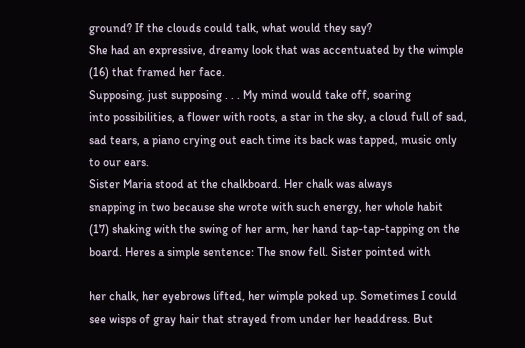ground? If the clouds could talk, what would they say?
She had an expressive, dreamy look that was accentuated by the wimple
(16) that framed her face.
Supposing, just supposing . . . My mind would take off, soaring
into possibilities, a flower with roots, a star in the sky, a cloud full of sad,
sad tears, a piano crying out each time its back was tapped, music only
to our ears.
Sister Maria stood at the chalkboard. Her chalk was always
snapping in two because she wrote with such energy, her whole habit
(17) shaking with the swing of her arm, her hand tap-tap-tapping on the
board. Heres a simple sentence: The snow fell. Sister pointed with

her chalk, her eyebrows lifted, her wimple poked up. Sometimes I could
see wisps of gray hair that strayed from under her headdress. But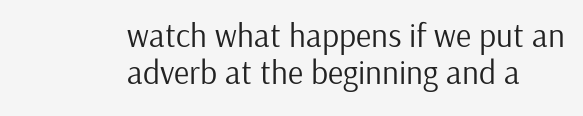watch what happens if we put an adverb at the beginning and a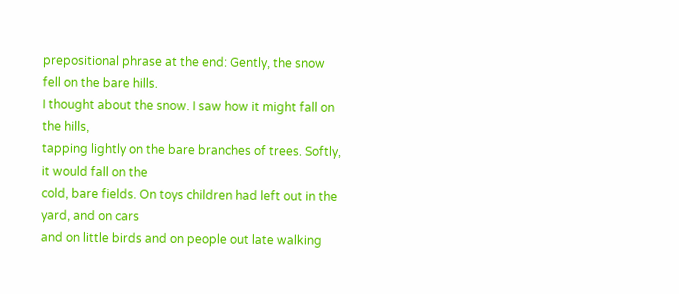prepositional phrase at the end: Gently, the snow fell on the bare hills.
I thought about the snow. I saw how it might fall on the hills,
tapping lightly on the bare branches of trees. Softly, it would fall on the
cold, bare fields. On toys children had left out in the yard, and on cars
and on little birds and on people out late walking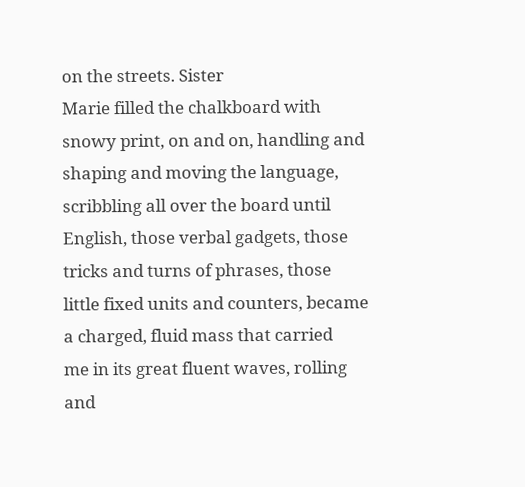on the streets. Sister
Marie filled the chalkboard with snowy print, on and on, handling and
shaping and moving the language, scribbling all over the board until
English, those verbal gadgets, those tricks and turns of phrases, those
little fixed units and counters, became a charged, fluid mass that carried
me in its great fluent waves, rolling and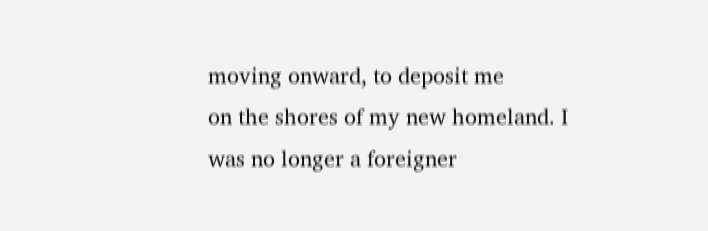moving onward, to deposit me
on the shores of my new homeland. I was no longer a foreigner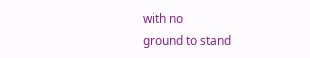with no
ground to stand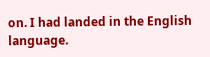on. I had landed in the English language.